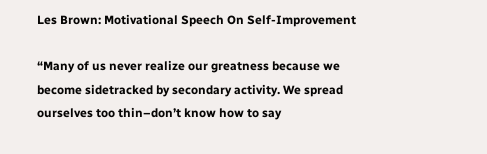Les Brown: Motivational Speech On Self-Improvement

“Many of us never realize our greatness because we become sidetracked by secondary activity. We spread ourselves too thin–don’t know how to say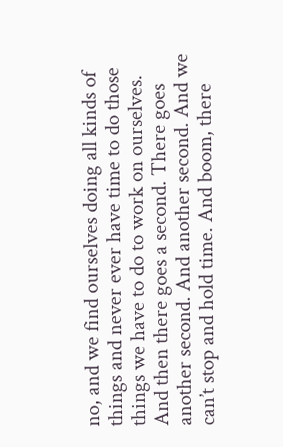no, and we find ourselves doing all kinds of things and never ever have time to do those things we have to do to work on ourselves. And then there goes a second. There goes another second. And another second. And we can’t stop and hold time. And boom, there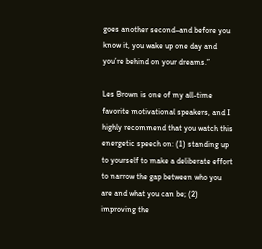goes another second–and before you know it, you wake up one day and you’re behind on your dreams.”

Les Brown is one of my all-time favorite motivational speakers, and I highly recommend that you watch this energetic speech on: (1) standing up to yourself to make a deliberate effort to narrow the gap between who you are and what you can be; (2) improving the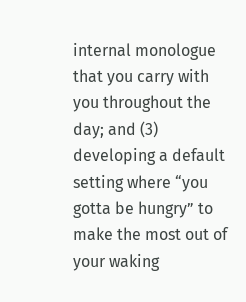internal monologue that you carry with you throughout the day; and (3) developing a default setting where “you gotta be hungry” to make the most out of your waking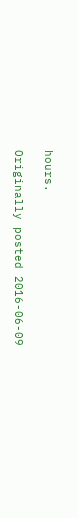hours.

Originally posted 2016-06-09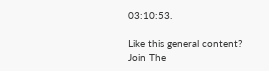03:10:53.

Like this general content? Join The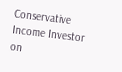Conservative Income Investor on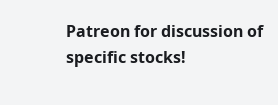Patreon for discussion of specific stocks!